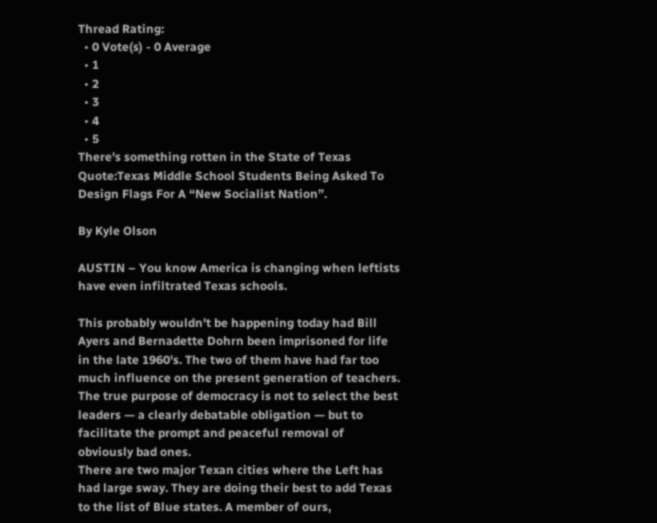Thread Rating:
  • 0 Vote(s) - 0 Average
  • 1
  • 2
  • 3
  • 4
  • 5
There's something rotten in the State of Texas
Quote:Texas Middle School Students Being Asked To Design Flags For A “New Socialist Nation”.

By Kyle Olson

AUSTIN – You know America is changing when leftists have even infiltrated Texas schools.

This probably wouldn't be happening today had Bill Ayers and Bernadette Dohrn been imprisoned for life in the late 1960's. The two of them have had far too much influence on the present generation of teachers.
The true purpose of democracy is not to select the best leaders — a clearly debatable obligation — but to facilitate the prompt and peaceful removal of obviously bad ones.
There are two major Texan cities where the Left has had large sway. They are doing their best to add Texas to the list of Blue states. A member of ours,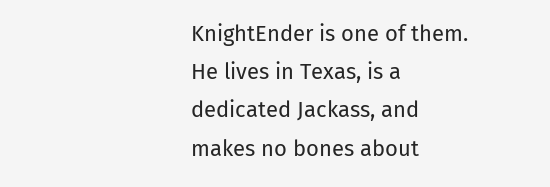KnightEnder is one of them. He lives in Texas, is a dedicated Jackass, and makes no bones about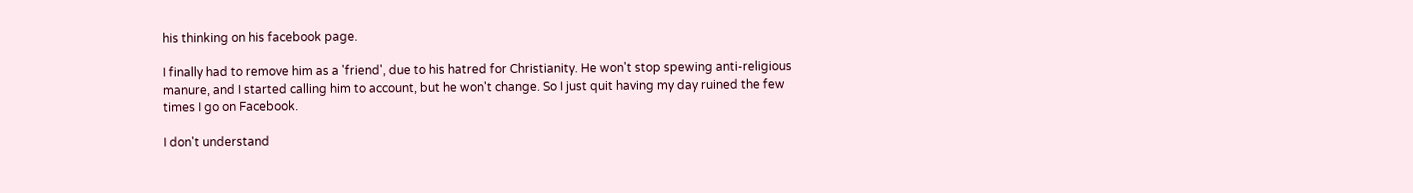his thinking on his facebook page.

I finally had to remove him as a 'friend', due to his hatred for Christianity. He won't stop spewing anti-religious manure, and I started calling him to account, but he won't change. So I just quit having my day ruined the few times I go on Facebook.

I don't understand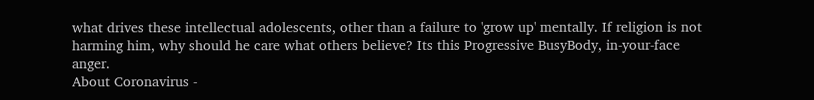what drives these intellectual adolescents, other than a failure to 'grow up' mentally. If religion is not harming him, why should he care what others believe? Its this Progressive BusyBody, in-your-face anger.
About Coronavirus -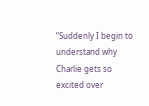“Suddenly I begin to understand why Charlie gets so excited over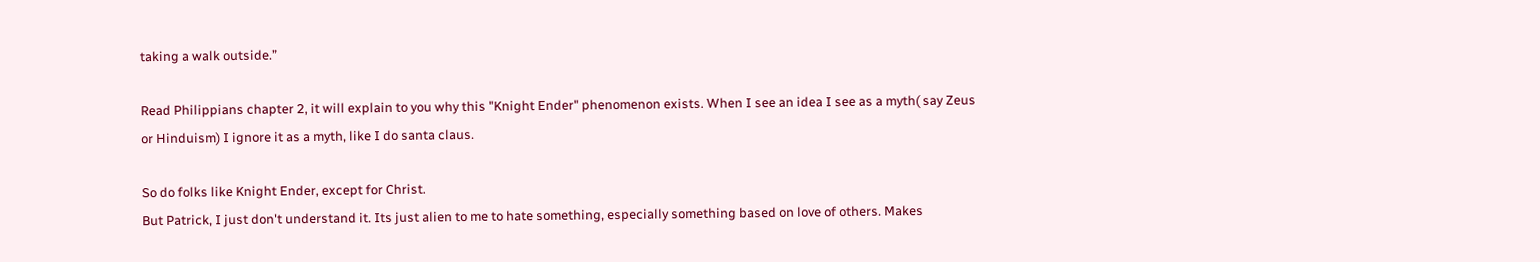taking a walk outside.”

Read Philippians chapter 2, it will explain to you why this "Knight Ender" phenomenon exists. When I see an idea I see as a myth( say Zeus or Hinduism) I ignore it as a myth, like I do santa claus.

So do folks like Knight Ender, except for Christ.
But Patrick, I just don't understand it. Its just alien to me to hate something, especially something based on love of others. Makes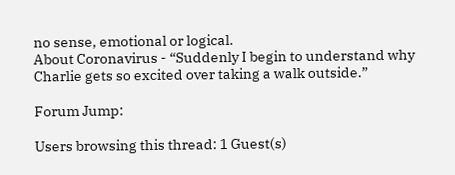no sense, emotional or logical.
About Coronavirus - “Suddenly I begin to understand why Charlie gets so excited over taking a walk outside.”

Forum Jump:

Users browsing this thread: 1 Guest(s)